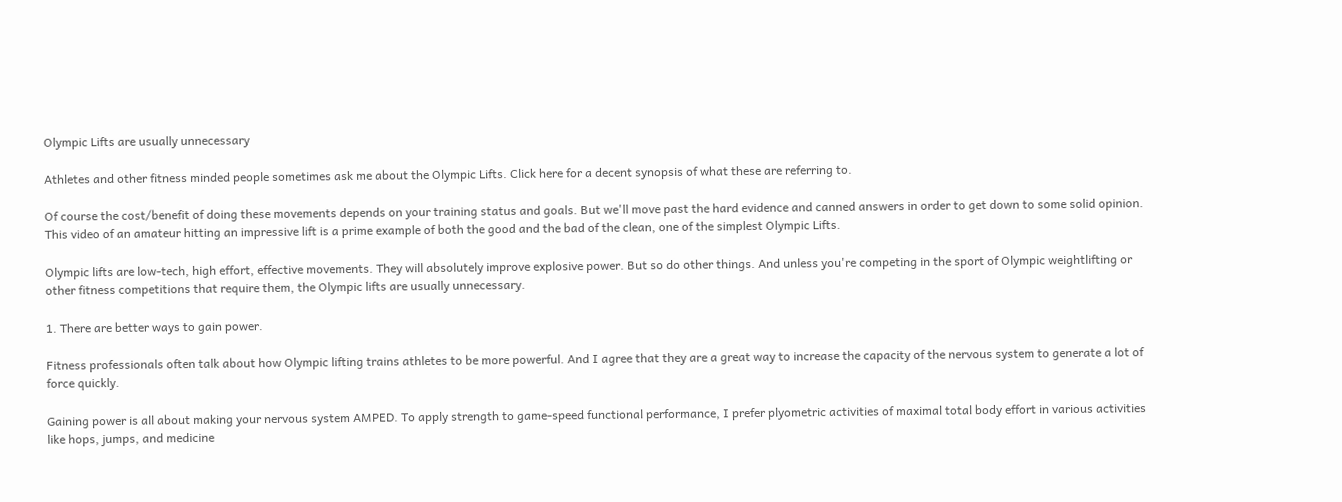Olympic Lifts are usually unnecessary

Athletes and other fitness minded people sometimes ask me about the Olympic Lifts. Click here for a decent synopsis of what these are referring to.

Of course the cost/benefit of doing these movements depends on your training status and goals. But we'll move past the hard evidence and canned answers in order to get down to some solid opinion. This video of an amateur hitting an impressive lift is a prime example of both the good and the bad of the clean, one of the simplest Olympic Lifts.

Olympic lifts are low-tech, high effort, effective movements. They will absolutely improve explosive power. But so do other things. And unless you're competing in the sport of Olympic weightlifting or other fitness competitions that require them, the Olympic lifts are usually unnecessary.

1. There are better ways to gain power.

Fitness professionals often talk about how Olympic lifting trains athletes to be more powerful. And I agree that they are a great way to increase the capacity of the nervous system to generate a lot of force quickly.

Gaining power is all about making your nervous system AMPED. To apply strength to game-speed functional performance, I prefer plyometric activities of maximal total body effort in various activities like hops, jumps, and medicine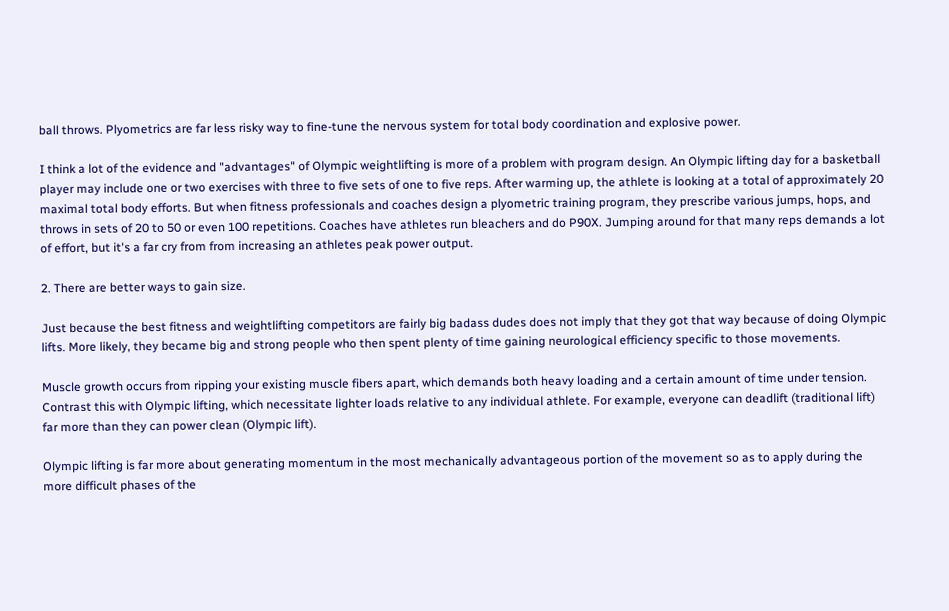ball throws. Plyometrics are far less risky way to fine-tune the nervous system for total body coordination and explosive power.

I think a lot of the evidence and "advantages" of Olympic weightlifting is more of a problem with program design. An Olympic lifting day for a basketball player may include one or two exercises with three to five sets of one to five reps. After warming up, the athlete is looking at a total of approximately 20 maximal total body efforts. But when fitness professionals and coaches design a plyometric training program, they prescribe various jumps, hops, and throws in sets of 20 to 50 or even 100 repetitions. Coaches have athletes run bleachers and do P90X. Jumping around for that many reps demands a lot of effort, but it's a far cry from from increasing an athletes peak power output.

2. There are better ways to gain size.

Just because the best fitness and weightlifting competitors are fairly big badass dudes does not imply that they got that way because of doing Olympic lifts. More likely, they became big and strong people who then spent plenty of time gaining neurological efficiency specific to those movements.

Muscle growth occurs from ripping your existing muscle fibers apart, which demands both heavy loading and a certain amount of time under tension. Contrast this with Olympic lifting, which necessitate lighter loads relative to any individual athlete. For example, everyone can deadlift (traditional lift) far more than they can power clean (Olympic lift).

Olympic lifting is far more about generating momentum in the most mechanically advantageous portion of the movement so as to apply during the more difficult phases of the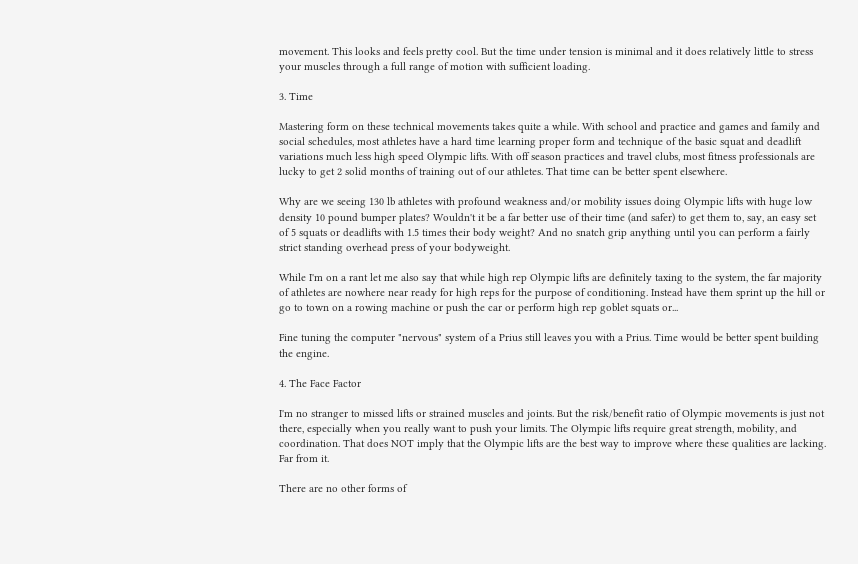movement. This looks and feels pretty cool. But the time under tension is minimal and it does relatively little to stress your muscles through a full range of motion with sufficient loading.

3. Time

Mastering form on these technical movements takes quite a while. With school and practice and games and family and social schedules, most athletes have a hard time learning proper form and technique of the basic squat and deadlift variations much less high speed Olympic lifts. With off season practices and travel clubs, most fitness professionals are lucky to get 2 solid months of training out of our athletes. That time can be better spent elsewhere.

Why are we seeing 130 lb athletes with profound weakness and/or mobility issues doing Olympic lifts with huge low density 10 pound bumper plates? Wouldn't it be a far better use of their time (and safer) to get them to, say, an easy set of 5 squats or deadlifts with 1.5 times their body weight? And no snatch grip anything until you can perform a fairly strict standing overhead press of your bodyweight.

While I'm on a rant let me also say that while high rep Olympic lifts are definitely taxing to the system, the far majority of athletes are nowhere near ready for high reps for the purpose of conditioning. Instead have them sprint up the hill or go to town on a rowing machine or push the car or perform high rep goblet squats or...

Fine tuning the computer "nervous" system of a Prius still leaves you with a Prius. Time would be better spent building the engine.

4. The Face Factor

I'm no stranger to missed lifts or strained muscles and joints. But the risk/benefit ratio of Olympic movements is just not there, especially when you really want to push your limits. The Olympic lifts require great strength, mobility, and coordination. That does NOT imply that the Olympic lifts are the best way to improve where these qualities are lacking. Far from it.

There are no other forms of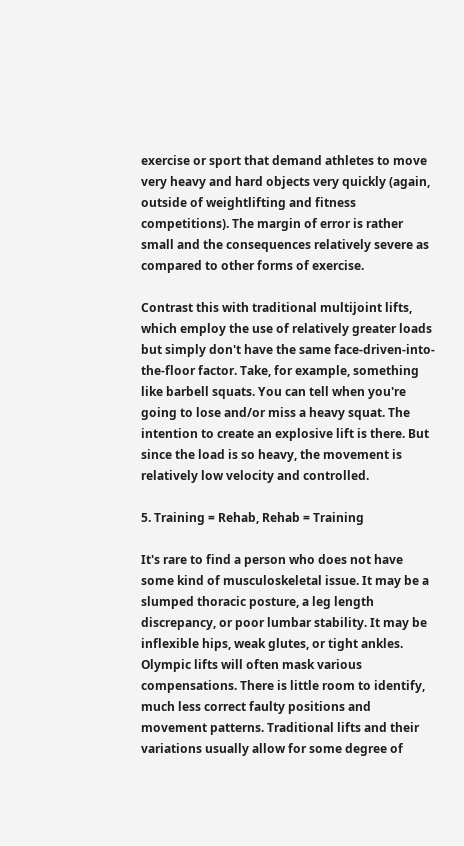exercise or sport that demand athletes to move very heavy and hard objects very quickly (again, outside of weightlifting and fitness competitions). The margin of error is rather small and the consequences relatively severe as compared to other forms of exercise.

Contrast this with traditional multijoint lifts, which employ the use of relatively greater loads but simply don't have the same face-driven-into-the-floor factor. Take, for example, something like barbell squats. You can tell when you're going to lose and/or miss a heavy squat. The intention to create an explosive lift is there. But since the load is so heavy, the movement is relatively low velocity and controlled.

5. Training = Rehab, Rehab = Training

It's rare to find a person who does not have some kind of musculoskeletal issue. It may be a slumped thoracic posture, a leg length discrepancy, or poor lumbar stability. It may be inflexible hips, weak glutes, or tight ankles. Olympic lifts will often mask various compensations. There is little room to identify, much less correct faulty positions and movement patterns. Traditional lifts and their variations usually allow for some degree of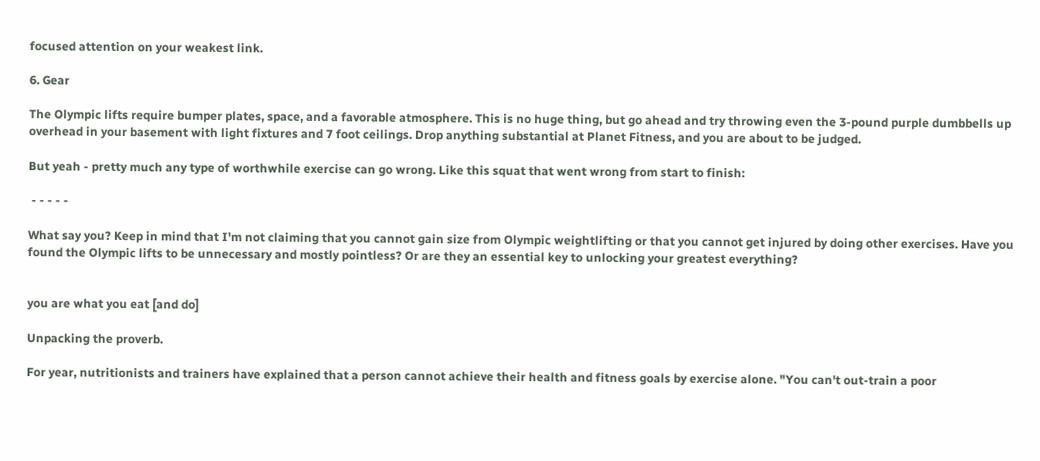focused attention on your weakest link.

6. Gear

The Olympic lifts require bumper plates, space, and a favorable atmosphere. This is no huge thing, but go ahead and try throwing even the 3-pound purple dumbbells up overhead in your basement with light fixtures and 7 foot ceilings. Drop anything substantial at Planet Fitness, and you are about to be judged.

But yeah - pretty much any type of worthwhile exercise can go wrong. Like this squat that went wrong from start to finish:

 - - - - -

What say you? Keep in mind that I'm not claiming that you cannot gain size from Olympic weightlifting or that you cannot get injured by doing other exercises. Have you found the Olympic lifts to be unnecessary and mostly pointless? Or are they an essential key to unlocking your greatest everything?


you are what you eat [and do]

Unpacking the proverb.

For year, nutritionists and trainers have explained that a person cannot achieve their health and fitness goals by exercise alone. "You can't out-train a poor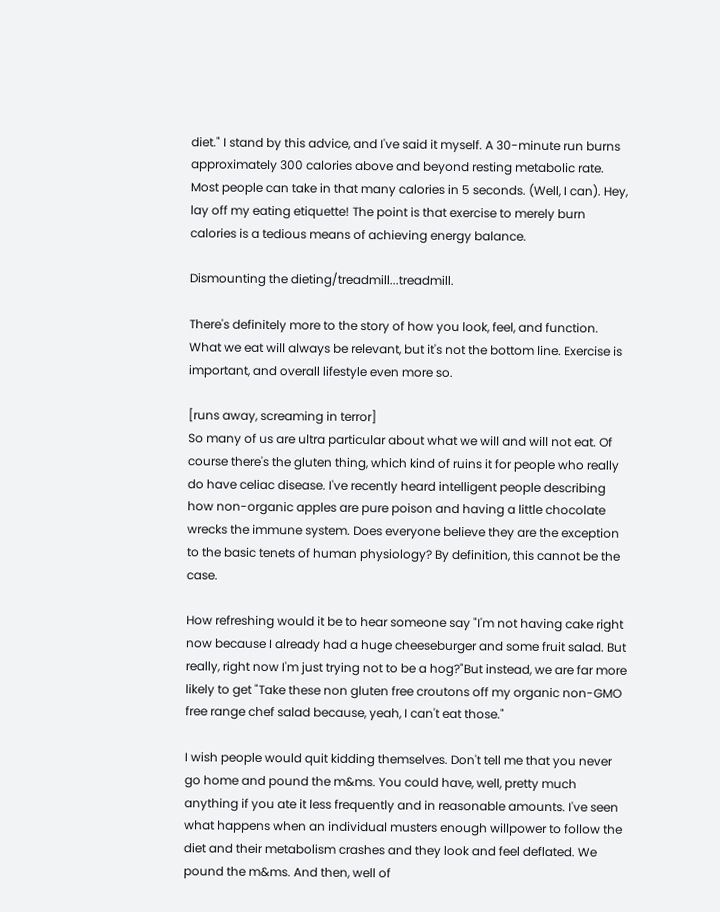diet." I stand by this advice, and I've said it myself. A 30-minute run burns approximately 300 calories above and beyond resting metabolic rate. Most people can take in that many calories in 5 seconds. (Well, I can). Hey, lay off my eating etiquette! The point is that exercise to merely burn calories is a tedious means of achieving energy balance.

Dismounting the dieting/treadmill...treadmill.

There's definitely more to the story of how you look, feel, and function. What we eat will always be relevant, but it's not the bottom line. Exercise is important, and overall lifestyle even more so.

[runs away, screaming in terror]
So many of us are ultra particular about what we will and will not eat. Of course there's the gluten thing, which kind of ruins it for people who really do have celiac disease. I've recently heard intelligent people describing how non-organic apples are pure poison and having a little chocolate wrecks the immune system. Does everyone believe they are the exception to the basic tenets of human physiology? By definition, this cannot be the case.

How refreshing would it be to hear someone say "I'm not having cake right now because I already had a huge cheeseburger and some fruit salad. But really, right now I'm just trying not to be a hog?"But instead, we are far more likely to get "Take these non gluten free croutons off my organic non-GMO free range chef salad because, yeah, I can't eat those."

I wish people would quit kidding themselves. Don't tell me that you never go home and pound the m&ms. You could have, well, pretty much anything if you ate it less frequently and in reasonable amounts. I've seen what happens when an individual musters enough willpower to follow the diet and their metabolism crashes and they look and feel deflated. We pound the m&ms. And then, well of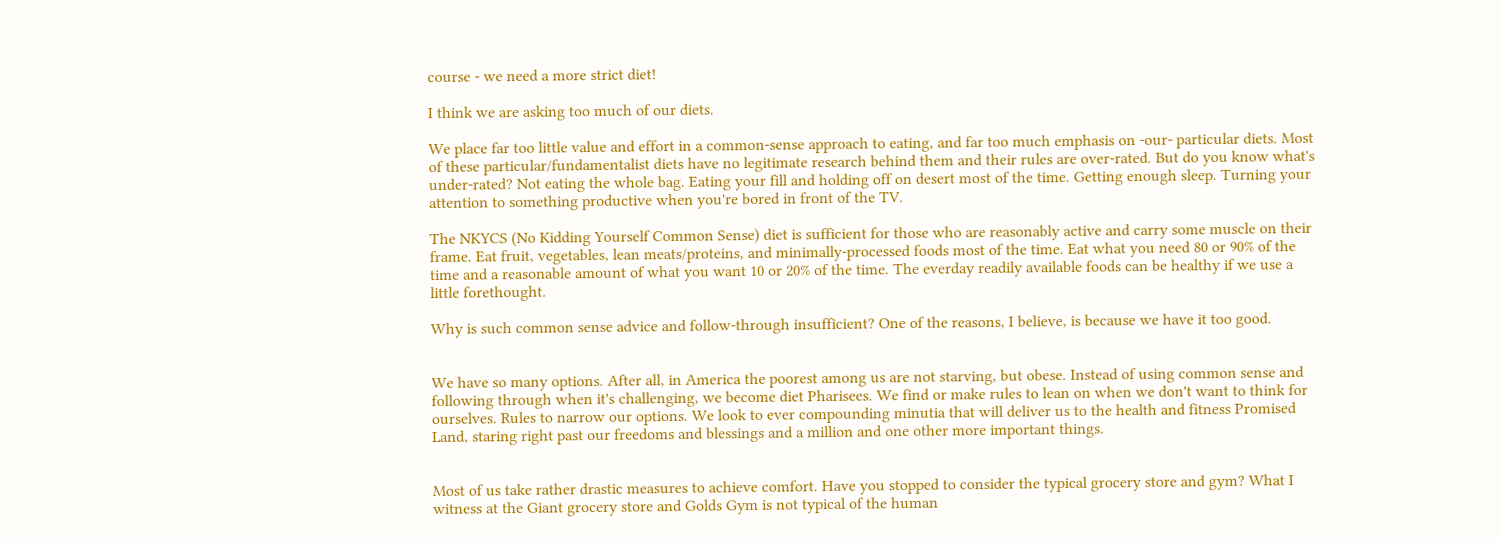course - we need a more strict diet!

I think we are asking too much of our diets.

We place far too little value and effort in a common-sense approach to eating, and far too much emphasis on -our- particular diets. Most of these particular/fundamentalist diets have no legitimate research behind them and their rules are over-rated. But do you know what's under-rated? Not eating the whole bag. Eating your fill and holding off on desert most of the time. Getting enough sleep. Turning your attention to something productive when you're bored in front of the TV.

The NKYCS (No Kidding Yourself Common Sense) diet is sufficient for those who are reasonably active and carry some muscle on their frame. Eat fruit, vegetables, lean meats/proteins, and minimally-processed foods most of the time. Eat what you need 80 or 90% of the time and a reasonable amount of what you want 10 or 20% of the time. The everday readily available foods can be healthy if we use a little forethought.

Why is such common sense advice and follow-through insufficient? One of the reasons, I believe, is because we have it too good.


We have so many options. After all, in America the poorest among us are not starving, but obese. Instead of using common sense and following through when it's challenging, we become diet Pharisees. We find or make rules to lean on when we don't want to think for ourselves. Rules to narrow our options. We look to ever compounding minutia that will deliver us to the health and fitness Promised Land, staring right past our freedoms and blessings and a million and one other more important things.


Most of us take rather drastic measures to achieve comfort. Have you stopped to consider the typical grocery store and gym? What I witness at the Giant grocery store and Golds Gym is not typical of the human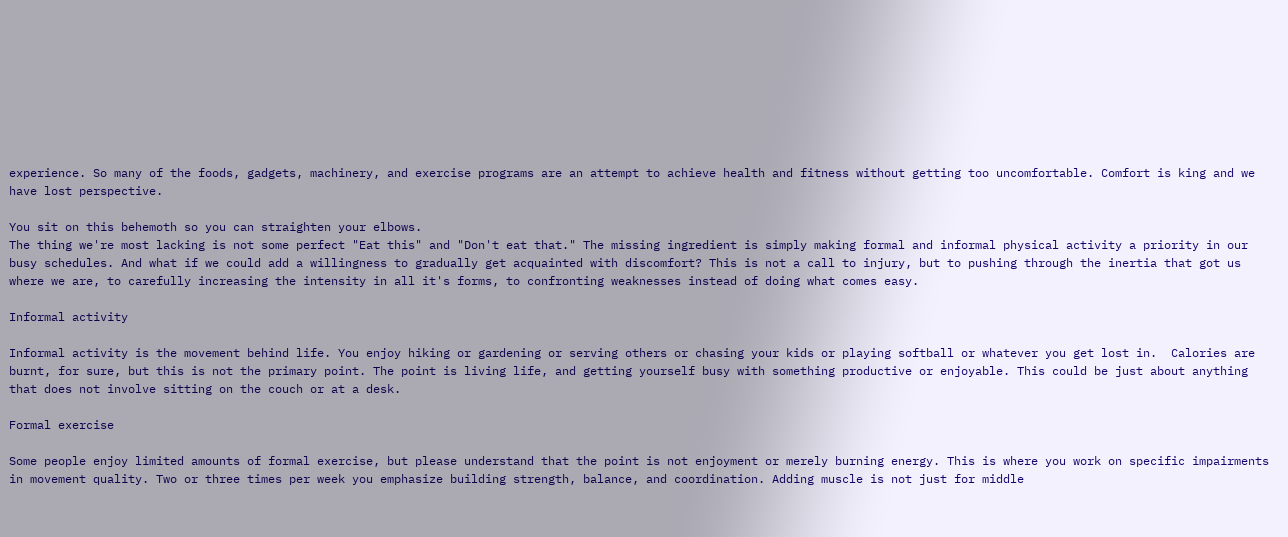experience. So many of the foods, gadgets, machinery, and exercise programs are an attempt to achieve health and fitness without getting too uncomfortable. Comfort is king and we have lost perspective.

You sit on this behemoth so you can straighten your elbows.
The thing we're most lacking is not some perfect "Eat this" and "Don't eat that." The missing ingredient is simply making formal and informal physical activity a priority in our busy schedules. And what if we could add a willingness to gradually get acquainted with discomfort? This is not a call to injury, but to pushing through the inertia that got us where we are, to carefully increasing the intensity in all it's forms, to confronting weaknesses instead of doing what comes easy.

Informal activity

Informal activity is the movement behind life. You enjoy hiking or gardening or serving others or chasing your kids or playing softball or whatever you get lost in.  Calories are burnt, for sure, but this is not the primary point. The point is living life, and getting yourself busy with something productive or enjoyable. This could be just about anything that does not involve sitting on the couch or at a desk.

Formal exercise

Some people enjoy limited amounts of formal exercise, but please understand that the point is not enjoyment or merely burning energy. This is where you work on specific impairments in movement quality. Two or three times per week you emphasize building strength, balance, and coordination. Adding muscle is not just for middle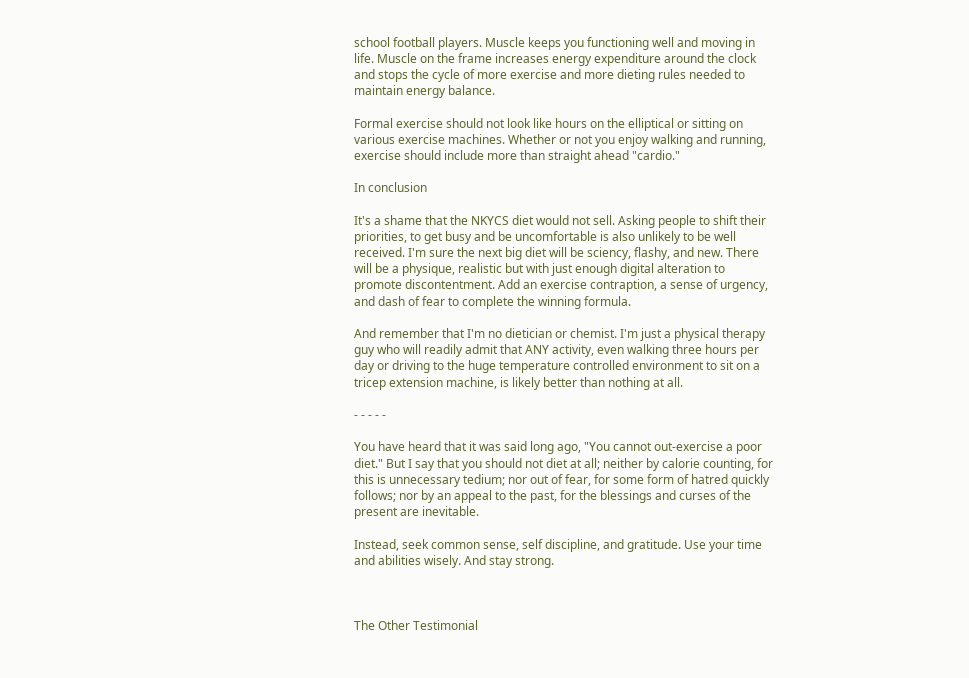school football players. Muscle keeps you functioning well and moving in life. Muscle on the frame increases energy expenditure around the clock and stops the cycle of more exercise and more dieting rules needed to maintain energy balance.

Formal exercise should not look like hours on the elliptical or sitting on various exercise machines. Whether or not you enjoy walking and running, exercise should include more than straight ahead "cardio."

In conclusion

It's a shame that the NKYCS diet would not sell. Asking people to shift their priorities, to get busy and be uncomfortable is also unlikely to be well received. I'm sure the next big diet will be sciency, flashy, and new. There will be a physique, realistic but with just enough digital alteration to promote discontentment. Add an exercise contraption, a sense of urgency, and dash of fear to complete the winning formula.

And remember that I'm no dietician or chemist. I'm just a physical therapy guy who will readily admit that ANY activity, even walking three hours per day or driving to the huge temperature controlled environment to sit on a tricep extension machine, is likely better than nothing at all.

- - - - -

You have heard that it was said long ago, "You cannot out-exercise a poor diet." But I say that you should not diet at all; neither by calorie counting, for this is unnecessary tedium; nor out of fear, for some form of hatred quickly follows; nor by an appeal to the past, for the blessings and curses of the present are inevitable.

Instead, seek common sense, self discipline, and gratitude. Use your time and abilities wisely. And stay strong.



The Other Testimonial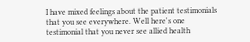I have mixed feelings about the patient testimonials that you see everywhere. Well here's one testimonial that you never see allied health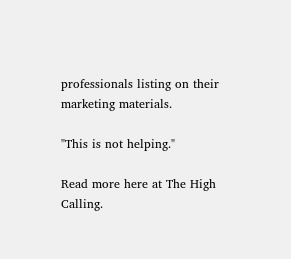professionals listing on their marketing materials.

"This is not helping."

Read more here at The High Calling.